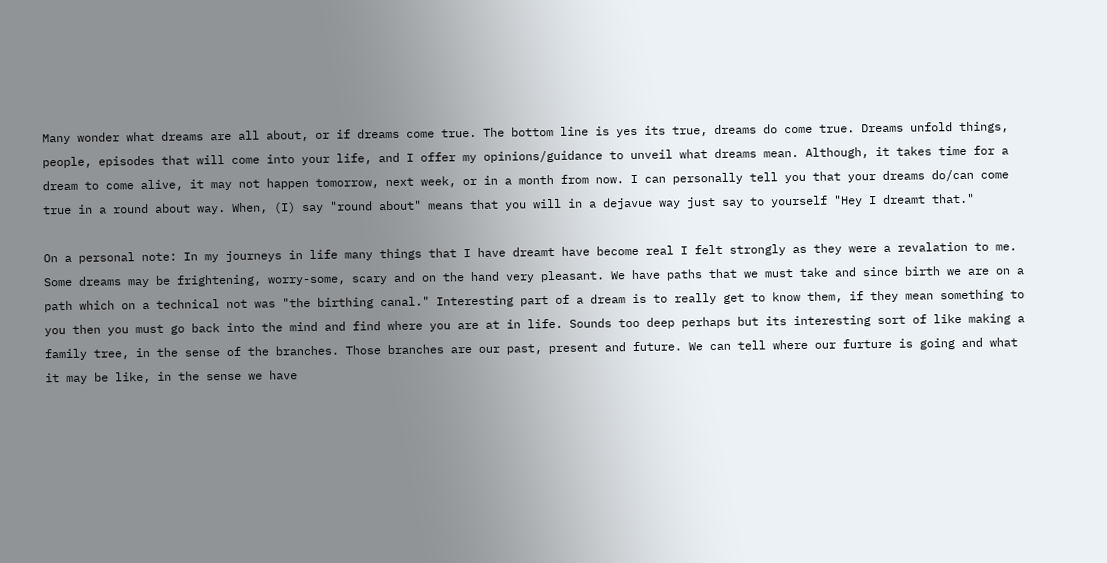Many wonder what dreams are all about, or if dreams come true. The bottom line is yes its true, dreams do come true. Dreams unfold things, people, episodes that will come into your life, and I offer my opinions/guidance to unveil what dreams mean. Although, it takes time for a dream to come alive, it may not happen tomorrow, next week, or in a month from now. I can personally tell you that your dreams do/can come true in a round about way. When, (I) say "round about" means that you will in a dejavue way just say to yourself "Hey I dreamt that."

On a personal note: In my journeys in life many things that I have dreamt have become real I felt strongly as they were a revalation to me. Some dreams may be frightening, worry-some, scary and on the hand very pleasant. We have paths that we must take and since birth we are on a path which on a technical not was "the birthing canal." Interesting part of a dream is to really get to know them, if they mean something to you then you must go back into the mind and find where you are at in life. Sounds too deep perhaps but its interesting sort of like making a family tree, in the sense of the branches. Those branches are our past, present and future. We can tell where our furture is going and what it may be like, in the sense we have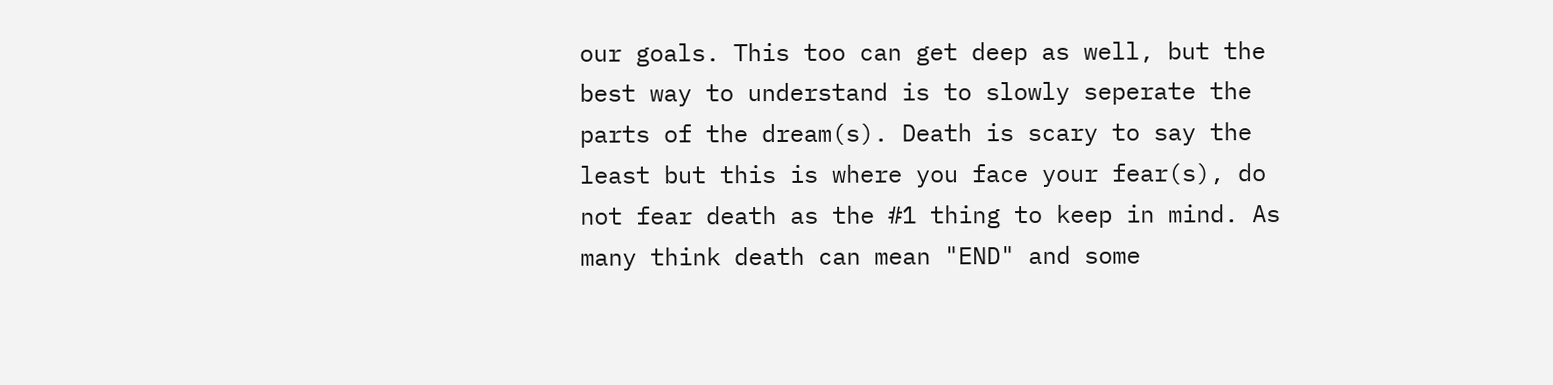our goals. This too can get deep as well, but the best way to understand is to slowly seperate the parts of the dream(s). Death is scary to say the least but this is where you face your fear(s), do not fear death as the #1 thing to keep in mind. As many think death can mean "END" and some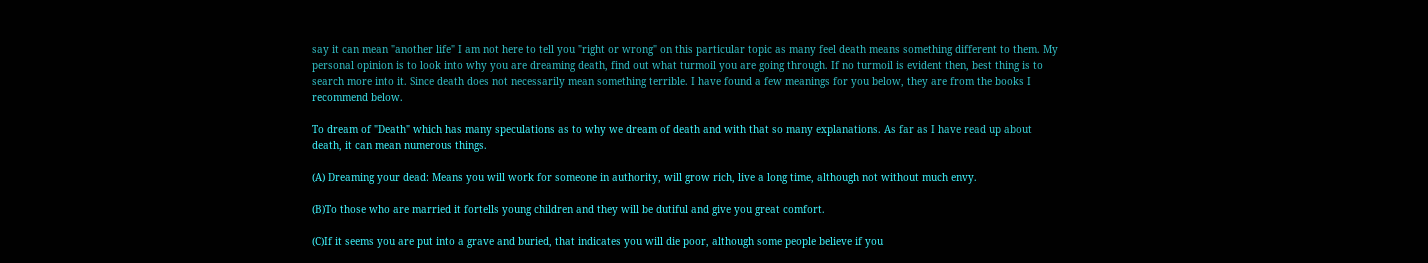say it can mean "another life" I am not here to tell you "right or wrong" on this particular topic as many feel death means something different to them. My personal opinion is to look into why you are dreaming death, find out what turmoil you are going through. If no turmoil is evident then, best thing is to search more into it. Since death does not necessarily mean something terrible. I have found a few meanings for you below, they are from the books I recommend below.

To dream of "Death" which has many speculations as to why we dream of death and with that so many explanations. As far as I have read up about death, it can mean numerous things.

(A) Dreaming your dead: Means you will work for someone in authority, will grow rich, live a long time, although not without much envy.

(B)To those who are married it fortells young children and they will be dutiful and give you great comfort.

(C)If it seems you are put into a grave and buried, that indicates you will die poor, although some people believe if you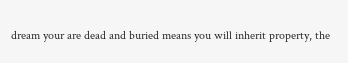dream your are dead and buried means you will inherit property, the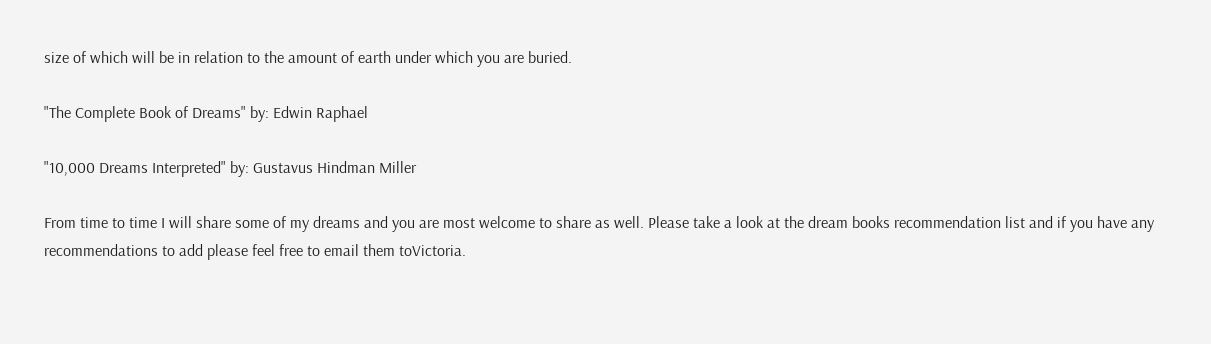size of which will be in relation to the amount of earth under which you are buried.

"The Complete Book of Dreams" by: Edwin Raphael

"10,000 Dreams Interpreted" by: Gustavus Hindman Miller

From time to time I will share some of my dreams and you are most welcome to share as well. Please take a look at the dream books recommendation list and if you have any recommendations to add please feel free to email them toVictoria.